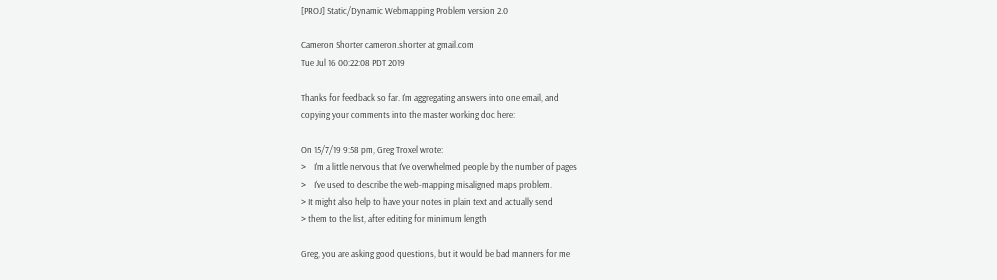[PROJ] Static/Dynamic Webmapping Problem version 2.0

Cameron Shorter cameron.shorter at gmail.com
Tue Jul 16 00:22:08 PDT 2019

Thanks for feedback so far. I'm aggregating answers into one email, and
copying your comments into the master working doc here:

On 15/7/19 9:58 pm, Greg Troxel wrote:
>    I'm a little nervous that I've overwhelmed people by the number of pages
>    I've used to describe the web-mapping misaligned maps problem.
> It might also help to have your notes in plain text and actually send
> them to the list, after editing for minimum length

Greg, you are asking good questions, but it would be bad manners for me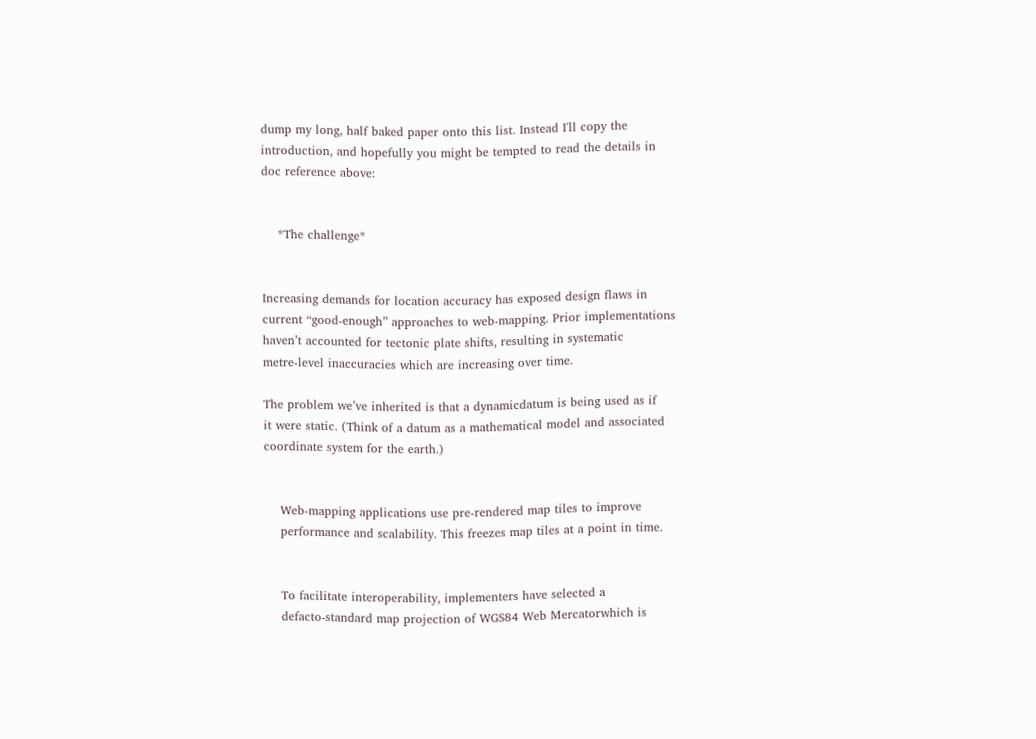dump my long, half baked paper onto this list. Instead I'll copy the
introduction, and hopefully you might be tempted to read the details in
doc reference above:


    *The challenge*


Increasing demands for location accuracy has exposed design flaws in
current “good-enough” approaches to web-mapping. Prior implementations
haven’t accounted for tectonic plate shifts, resulting in systematic
metre-level inaccuracies which are increasing over time.

The problem we’ve inherited is that a dynamicdatum is being used as if
it were static. (Think of a datum as a mathematical model and associated
coordinate system for the earth.)


    Web-mapping applications use pre-rendered map tiles to improve
    performance and scalability. This freezes map tiles at a point in time.


    To facilitate interoperability, implementers have selected a
    defacto-standard map projection of WGS84 Web Mercatorwhich is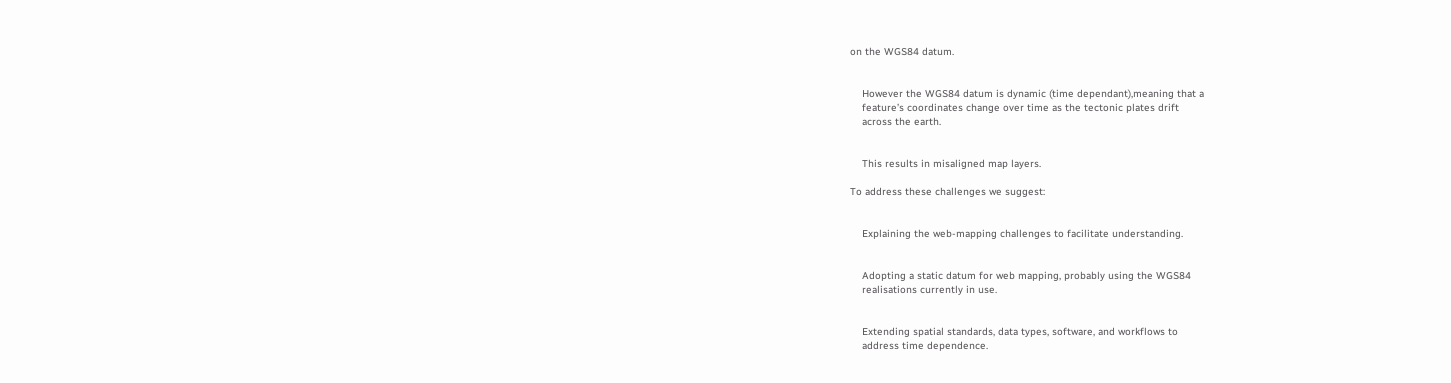on the WGS84 datum.


    However the WGS84 datum is dynamic (time dependant),meaning that a
    feature’s coordinates change over time as the tectonic plates drift
    across the earth.


    This results in misaligned map layers.

To address these challenges we suggest:


    Explaining the web-mapping challenges to facilitate understanding.


    Adopting a static datum for web mapping, probably using the WGS84
    realisations currently in use.


    Extending spatial standards, data types, software, and workflows to
    address time dependence.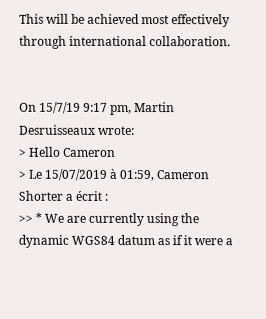This will be achieved most effectively through international collaboration.


On 15/7/19 9:17 pm, Martin Desruisseaux wrote:
> Hello Cameron
> Le 15/07/2019 à 01:59, Cameron Shorter a écrit :
>> * We are currently using the dynamic WGS84 datum as if it were a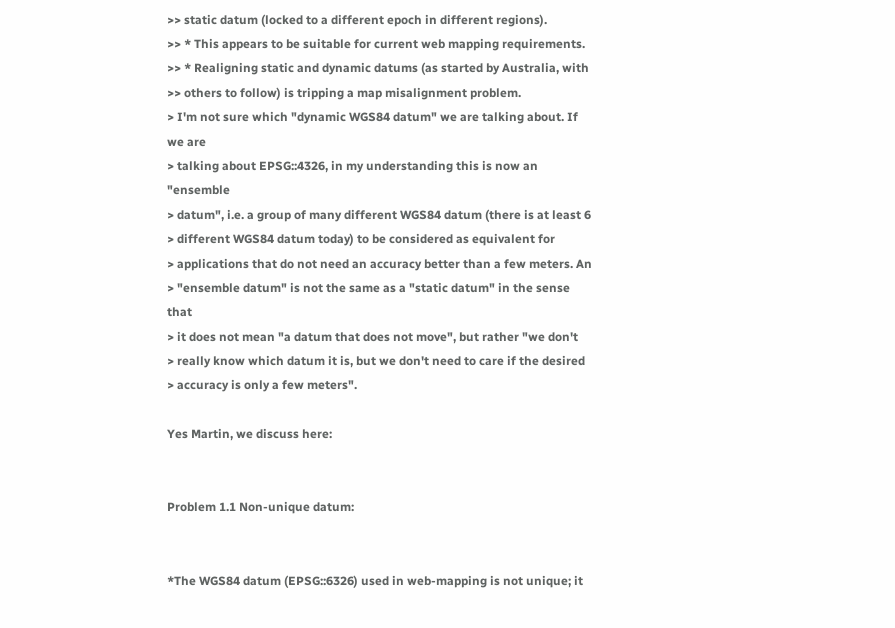>> static datum (locked to a different epoch in different regions).
>> * This appears to be suitable for current web mapping requirements.
>> * Realigning static and dynamic datums (as started by Australia, with
>> others to follow) is tripping a map misalignment problem.
> I'm not sure which "dynamic WGS84 datum" we are talking about. If we are
> talking about EPSG::4326, in my understanding this is now an "ensemble
> datum", i.e. a group of many different WGS84 datum (there is at least 6
> different WGS84 datum today) to be considered as equivalent for
> applications that do not need an accuracy better than a few meters. An
> "ensemble datum" is not the same as a "static datum" in the sense that
> it does not mean "a datum that does not move", but rather "we don't
> really know which datum it is, but we don't need to care if the desired
> accuracy is only a few meters".

Yes Martin, we discuss here:


Problem 1.1 Non-unique datum:


*The WGS84 datum (EPSG::6326) used in web-mapping is not unique; it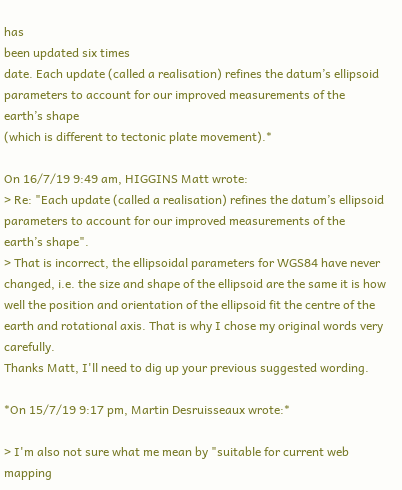has
been updated six times
date. Each update (called a realisation) refines the datum’s ellipsoid
parameters to account for our improved measurements of the earth’s shape
(which is different to tectonic plate movement).*

On 16/7/19 9:49 am, HIGGINS Matt wrote:
> Re: "Each update (called a realisation) refines the datum’s ellipsoid parameters to account for our improved measurements of the earth’s shape".
> That is incorrect, the ellipsoidal parameters for WGS84 have never changed, i.e. the size and shape of the ellipsoid are the same it is how well the position and orientation of the ellipsoid fit the centre of the earth and rotational axis. That is why I chose my original words very carefully.
Thanks Matt, I'll need to dig up your previous suggested wording.

*On 15/7/19 9:17 pm, Martin Desruisseaux wrote:*

> I'm also not sure what me mean by "suitable for current web mapping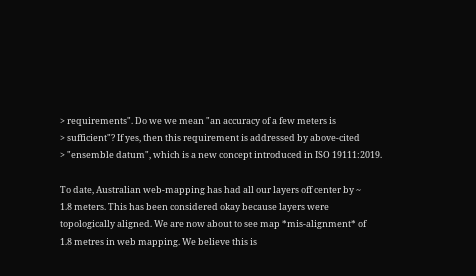> requirements". Do we we mean "an accuracy of a few meters is
> sufficient"? If yes, then this requirement is addressed by above-cited
> "ensemble datum", which is a new concept introduced in ISO 19111:2019.

To date, Australian web-mapping has had all our layers off center by ~
1.8 meters. This has been considered okay because layers were
topologically aligned. We are now about to see map *mis-alignment* of
1.8 metres in web mapping. We believe this is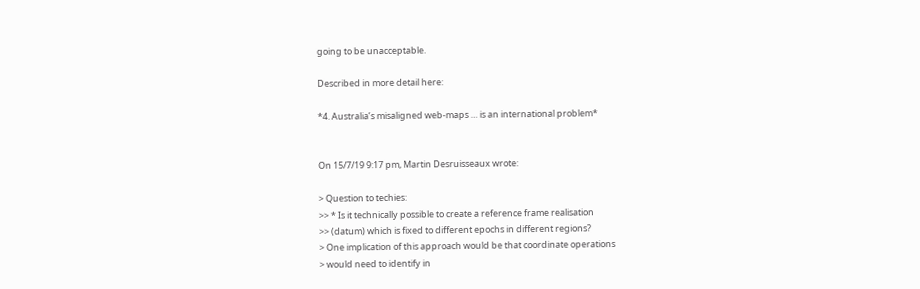going to be unacceptable.

Described in more detail here:

*4. Australia’s misaligned web-maps … is an international problem*


On 15/7/19 9:17 pm, Martin Desruisseaux wrote:

> Question to techies:
>> * Is it technically possible to create a reference frame realisation
>> (datum) which is fixed to different epochs in different regions?
> One implication of this approach would be that coordinate operations
> would need to identify in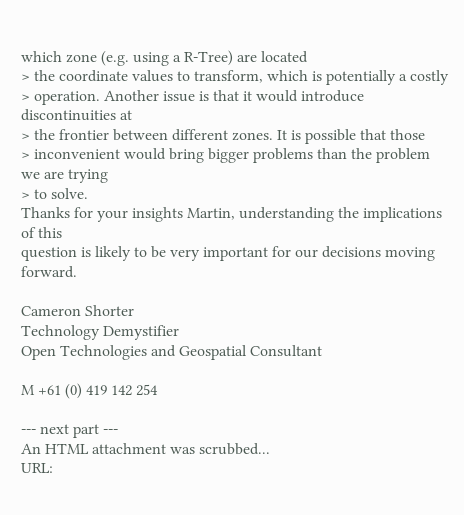which zone (e.g. using a R-Tree) are located
> the coordinate values to transform, which is potentially a costly
> operation. Another issue is that it would introduce discontinuities at
> the frontier between different zones. It is possible that those
> inconvenient would bring bigger problems than the problem we are trying
> to solve.
Thanks for your insights Martin, understanding the implications of this
question is likely to be very important for our decisions moving forward.

Cameron Shorter
Technology Demystifier
Open Technologies and Geospatial Consultant

M +61 (0) 419 142 254

--- next part ---
An HTML attachment was scrubbed...
URL: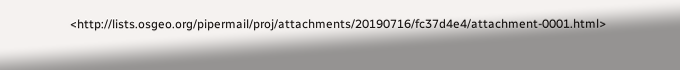<http://lists.osgeo.org/pipermail/proj/attachments/20190716/fc37d4e4/attachment-0001.html>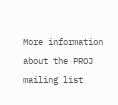More information about the PROJ mailing list